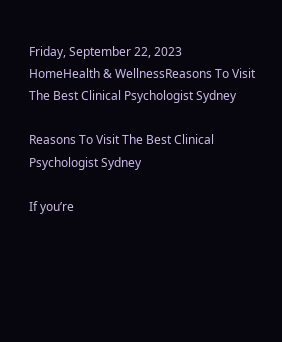Friday, September 22, 2023
HomeHealth & WellnessReasons To Visit The Best Clinical Psychologist Sydney

Reasons To Visit The Best Clinical Psychologist Sydney

If you’re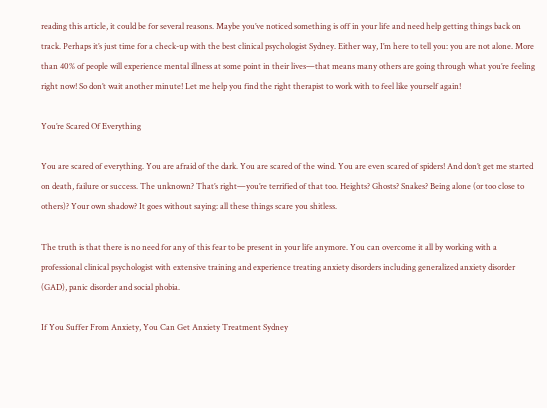reading this article, it could be for several reasons. Maybe you’ve noticed something is off in your life and need help getting things back on track. Perhaps it’s just time for a check-up with the best clinical psychologist Sydney. Either way, I’m here to tell you: you are not alone. More than 40% of people will experience mental illness at some point in their lives—that means many others are going through what you’re feeling right now! So don’t wait another minute! Let me help you find the right therapist to work with to feel like yourself again!

You’re Scared Of Everything

You are scared of everything. You are afraid of the dark. You are scared of the wind. You are even scared of spiders! And don’t get me started on death, failure or success. The unknown? That’s right—you’re terrified of that too. Heights? Ghosts? Snakes? Being alone (or too close to others)? Your own shadow? It goes without saying: all these things scare you shitless.

The truth is that there is no need for any of this fear to be present in your life anymore. You can overcome it all by working with a professional clinical psychologist with extensive training and experience treating anxiety disorders including generalized anxiety disorder (GAD), panic disorder and social phobia.

If You Suffer From Anxiety, You Can Get Anxiety Treatment Sydney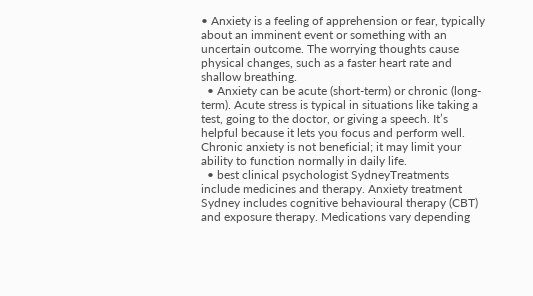• Anxiety is a feeling of apprehension or fear, typically about an imminent event or something with an uncertain outcome. The worrying thoughts cause physical changes, such as a faster heart rate and shallow breathing.
  • Anxiety can be acute (short-term) or chronic (long-term). Acute stress is typical in situations like taking a test, going to the doctor, or giving a speech. It’s helpful because it lets you focus and perform well. Chronic anxiety is not beneficial; it may limit your ability to function normally in daily life.
  • best clinical psychologist SydneyTreatments include medicines and therapy. Anxiety treatment Sydney includes cognitive behavioural therapy (CBT) and exposure therapy. Medications vary depending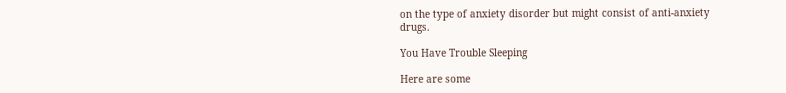on the type of anxiety disorder but might consist of anti-anxiety drugs.

You Have Trouble Sleeping

Here are some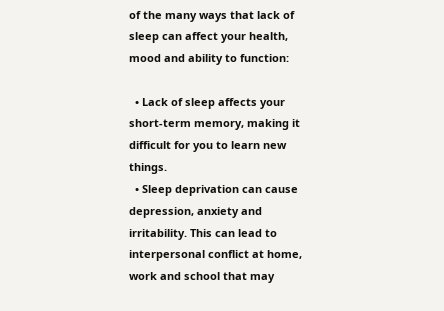of the many ways that lack of sleep can affect your health, mood and ability to function:

  • Lack of sleep affects your short-term memory, making it difficult for you to learn new things.
  • Sleep deprivation can cause depression, anxiety and irritability. This can lead to interpersonal conflict at home, work and school that may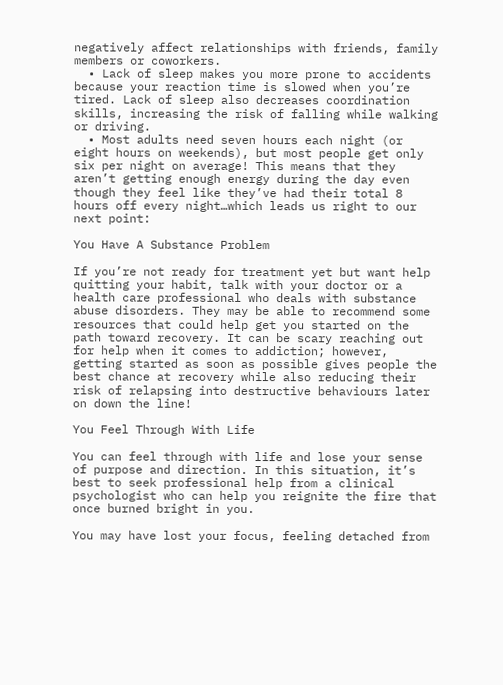negatively affect relationships with friends, family members or coworkers.
  • Lack of sleep makes you more prone to accidents because your reaction time is slowed when you’re tired. Lack of sleep also decreases coordination skills, increasing the risk of falling while walking or driving.
  • Most adults need seven hours each night (or eight hours on weekends), but most people get only six per night on average! This means that they aren’t getting enough energy during the day even though they feel like they’ve had their total 8 hours off every night…which leads us right to our next point:

You Have A Substance Problem

If you’re not ready for treatment yet but want help quitting your habit, talk with your doctor or a health care professional who deals with substance abuse disorders. They may be able to recommend some resources that could help get you started on the path toward recovery. It can be scary reaching out for help when it comes to addiction; however, getting started as soon as possible gives people the best chance at recovery while also reducing their risk of relapsing into destructive behaviours later on down the line!

You Feel Through With Life

You can feel through with life and lose your sense of purpose and direction. In this situation, it’s best to seek professional help from a clinical psychologist who can help you reignite the fire that once burned bright in you.

You may have lost your focus, feeling detached from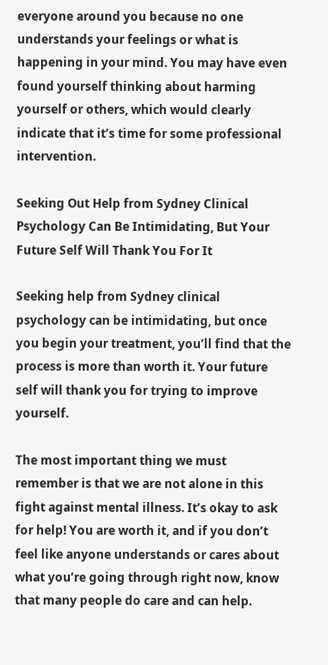everyone around you because no one understands your feelings or what is happening in your mind. You may have even found yourself thinking about harming yourself or others, which would clearly indicate that it’s time for some professional intervention.

Seeking Out Help from Sydney Clinical Psychology Can Be Intimidating, But Your Future Self Will Thank You For It

Seeking help from Sydney clinical psychology can be intimidating, but once you begin your treatment, you’ll find that the process is more than worth it. Your future self will thank you for trying to improve yourself.

The most important thing we must remember is that we are not alone in this fight against mental illness. It’s okay to ask for help! You are worth it, and if you don’t feel like anyone understands or cares about what you’re going through right now, know that many people do care and can help.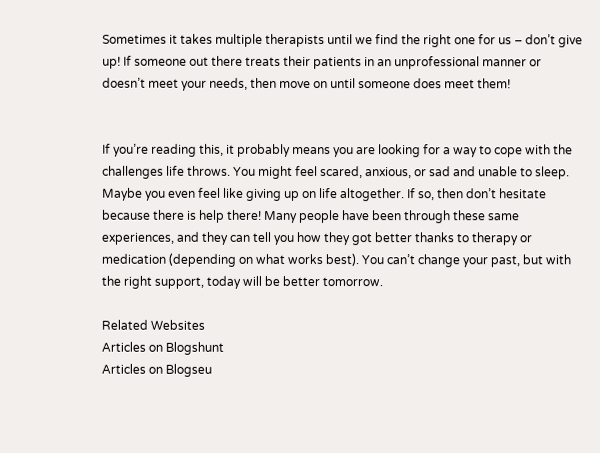Sometimes it takes multiple therapists until we find the right one for us – don’t give up! If someone out there treats their patients in an unprofessional manner or doesn’t meet your needs, then move on until someone does meet them!


If you’re reading this, it probably means you are looking for a way to cope with the challenges life throws. You might feel scared, anxious, or sad and unable to sleep. Maybe you even feel like giving up on life altogether. If so, then don’t hesitate because there is help there! Many people have been through these same experiences, and they can tell you how they got better thanks to therapy or medication (depending on what works best). You can’t change your past, but with the right support, today will be better tomorrow.

Related Websites
Articles on Blogshunt
Articles on Blogseu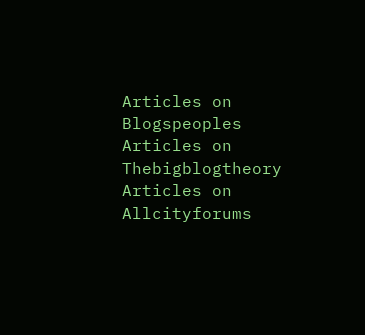Articles on Blogspeoples
Articles on Thebigblogtheory
Articles on Allcityforums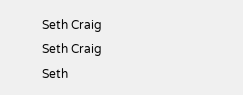Seth Craig
Seth Craig
Seth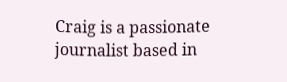Craig is a passionate journalist based in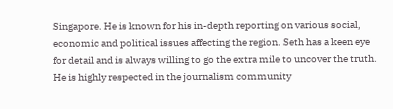Singapore. He is known for his in-depth reporting on various social, economic and political issues affecting the region. Seth has a keen eye for detail and is always willing to go the extra mile to uncover the truth. He is highly respected in the journalism community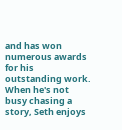and has won numerous awards for his outstanding work. When he's not busy chasing a story, Seth enjoys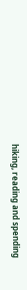hiking, reading and spending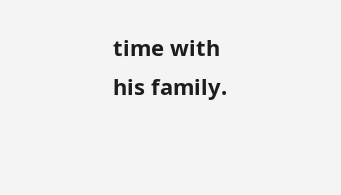time with his family.